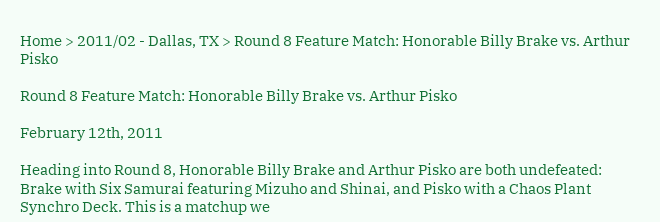Home > 2011/02 - Dallas, TX > Round 8 Feature Match: Honorable Billy Brake vs. Arthur Pisko

Round 8 Feature Match: Honorable Billy Brake vs. Arthur Pisko

February 12th, 2011

Heading into Round 8, Honorable Billy Brake and Arthur Pisko are both undefeated: Brake with Six Samurai featuring Mizuho and Shinai, and Pisko with a Chaos Plant Synchro Deck. This is a matchup we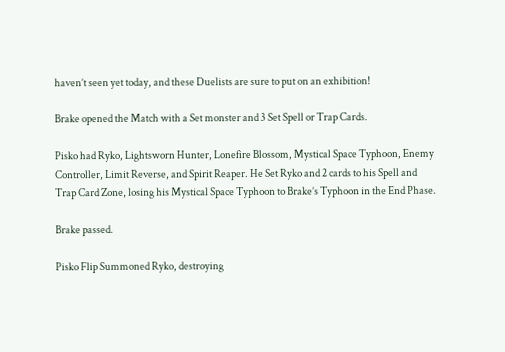haven’t seen yet today, and these Duelists are sure to put on an exhibition!

Brake opened the Match with a Set monster and 3 Set Spell or Trap Cards.

Pisko had Ryko, Lightsworn Hunter, Lonefire Blossom, Mystical Space Typhoon, Enemy Controller, Limit Reverse, and Spirit Reaper. He Set Ryko and 2 cards to his Spell and Trap Card Zone, losing his Mystical Space Typhoon to Brake’s Typhoon in the End Phase.

Brake passed.

Pisko Flip Summoned Ryko, destroying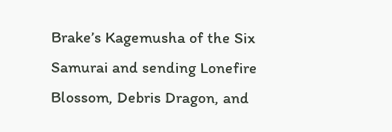Brake’s Kagemusha of the Six Samurai and sending Lonefire Blossom, Debris Dragon, and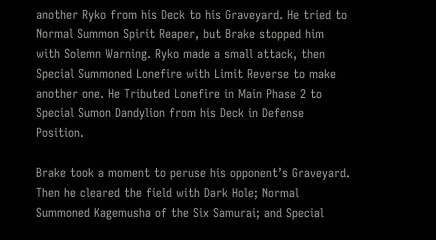another Ryko from his Deck to his Graveyard. He tried to Normal Summon Spirit Reaper, but Brake stopped him with Solemn Warning. Ryko made a small attack, then Special Summoned Lonefire with Limit Reverse to make another one. He Tributed Lonefire in Main Phase 2 to Special Sumon Dandylion from his Deck in Defense Position.

Brake took a moment to peruse his opponent’s Graveyard. Then he cleared the field with Dark Hole; Normal Summoned Kagemusha of the Six Samurai; and Special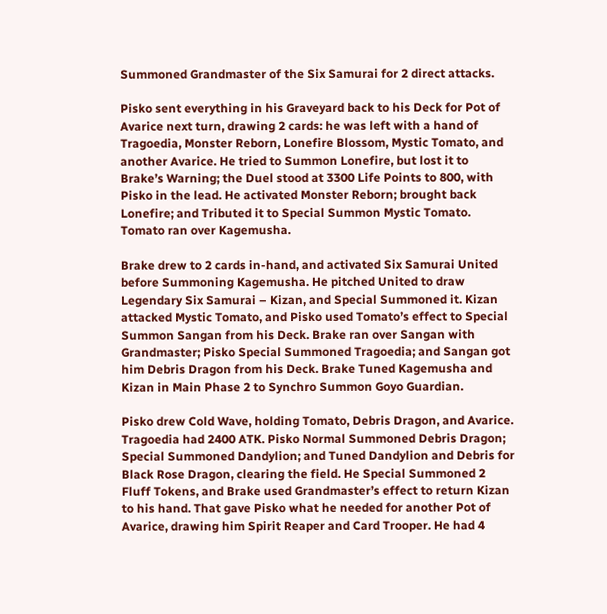Summoned Grandmaster of the Six Samurai for 2 direct attacks.

Pisko sent everything in his Graveyard back to his Deck for Pot of Avarice next turn, drawing 2 cards: he was left with a hand of Tragoedia, Monster Reborn, Lonefire Blossom, Mystic Tomato, and another Avarice. He tried to Summon Lonefire, but lost it to Brake’s Warning; the Duel stood at 3300 Life Points to 800, with Pisko in the lead. He activated Monster Reborn; brought back Lonefire; and Tributed it to Special Summon Mystic Tomato. Tomato ran over Kagemusha.

Brake drew to 2 cards in-hand, and activated Six Samurai United before Summoning Kagemusha. He pitched United to draw Legendary Six Samurai – Kizan, and Special Summoned it. Kizan attacked Mystic Tomato, and Pisko used Tomato’s effect to Special Summon Sangan from his Deck. Brake ran over Sangan with Grandmaster; Pisko Special Summoned Tragoedia; and Sangan got him Debris Dragon from his Deck. Brake Tuned Kagemusha and Kizan in Main Phase 2 to Synchro Summon Goyo Guardian.

Pisko drew Cold Wave, holding Tomato, Debris Dragon, and Avarice. Tragoedia had 2400 ATK. Pisko Normal Summoned Debris Dragon; Special Summoned Dandylion; and Tuned Dandylion and Debris for Black Rose Dragon, clearing the field. He Special Summoned 2 Fluff Tokens, and Brake used Grandmaster’s effect to return Kizan to his hand. That gave Pisko what he needed for another Pot of Avarice, drawing him Spirit Reaper and Card Trooper. He had 4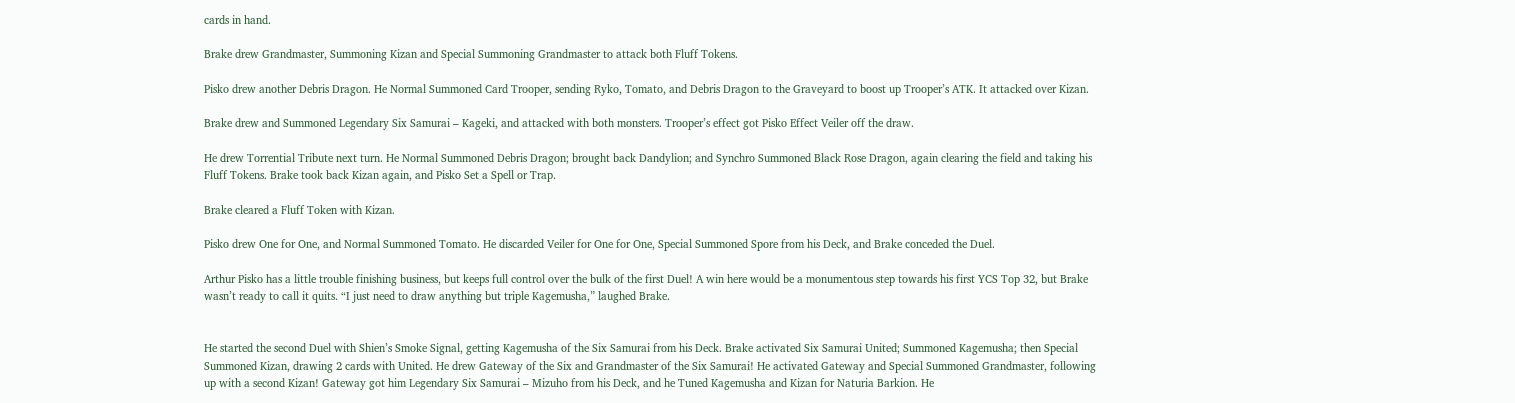cards in hand.

Brake drew Grandmaster, Summoning Kizan and Special Summoning Grandmaster to attack both Fluff Tokens.

Pisko drew another Debris Dragon. He Normal Summoned Card Trooper, sending Ryko, Tomato, and Debris Dragon to the Graveyard to boost up Trooper’s ATK. It attacked over Kizan.

Brake drew and Summoned Legendary Six Samurai – Kageki, and attacked with both monsters. Trooper’s effect got Pisko Effect Veiler off the draw.

He drew Torrential Tribute next turn. He Normal Summoned Debris Dragon; brought back Dandylion; and Synchro Summoned Black Rose Dragon, again clearing the field and taking his Fluff Tokens. Brake took back Kizan again, and Pisko Set a Spell or Trap.

Brake cleared a Fluff Token with Kizan.

Pisko drew One for One, and Normal Summoned Tomato. He discarded Veiler for One for One, Special Summoned Spore from his Deck, and Brake conceded the Duel.

Arthur Pisko has a little trouble finishing business, but keeps full control over the bulk of the first Duel! A win here would be a monumentous step towards his first YCS Top 32, but Brake wasn’t ready to call it quits. “I just need to draw anything but triple Kagemusha,” laughed Brake.


He started the second Duel with Shien’s Smoke Signal, getting Kagemusha of the Six Samurai from his Deck. Brake activated Six Samurai United; Summoned Kagemusha; then Special Summoned Kizan, drawing 2 cards with United. He drew Gateway of the Six and Grandmaster of the Six Samurai! He activated Gateway and Special Summoned Grandmaster, following up with a second Kizan! Gateway got him Legendary Six Samurai – Mizuho from his Deck, and he Tuned Kagemusha and Kizan for Naturia Barkion. He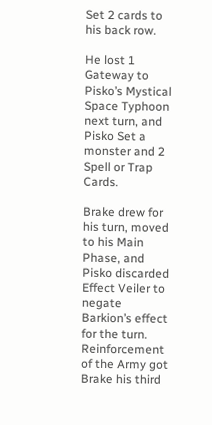Set 2 cards to his back row.

He lost 1 Gateway to Pisko’s Mystical Space Typhoon next turn, and Pisko Set a monster and 2 Spell or Trap Cards.

Brake drew for his turn, moved to his Main Phase, and Pisko discarded Effect Veiler to negate Barkion’s effect for the turn. Reinforcement of the Army got Brake his third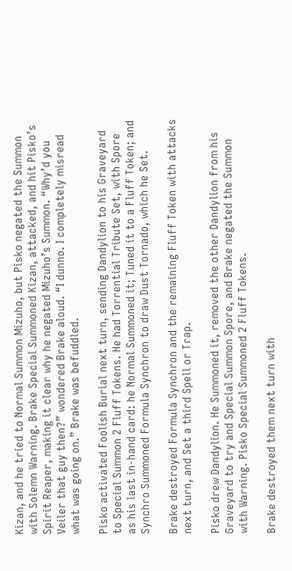Kizan, and he tried to Normal Summon Mizuho, but Pisko negated the Summon with Solemn Warning. Brake Special Summoned Kizan, attacked, and hit Pisko’s Spirit Reaper, making it clear why he negated Mizuho’s Summon. “Why’d you Veiler that guy then?” wondered Brake aloud. “I dunno. I completely misread what was going on.” Brake was befuddled.

Pisko activated Foolish Burial next turn, sending Dandylion to his Graveyard to Special Summon 2 Fluff Tokens. He had Torrential Tribute Set, with Spore as his last in-hand card: he Normal Summoned it; Tuned it to a Fluff Token; and Synchro Summoned Formula Synchron to draw Dust Tornado, which he Set.

Brake destroyed Formula Synchron and the remaining Fluff Token with attacks next turn, and Set a third Spell or Trap.

Pisko drew Dandylion. He Summoned it, removed the other Dandylion from his Graveyard to try and Special Summon Spore, and Brake negated the Summon with Warning. Pisko Special Summoned 2 Fluff Tokens.

Brake destroyed them next turn with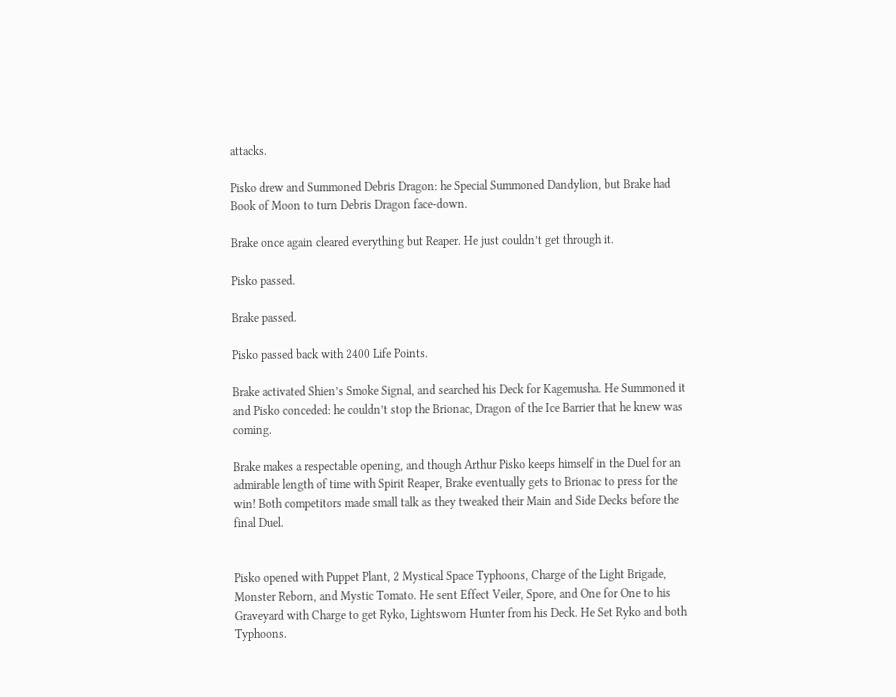attacks.

Pisko drew and Summoned Debris Dragon: he Special Summoned Dandylion, but Brake had Book of Moon to turn Debris Dragon face-down.

Brake once again cleared everything but Reaper. He just couldn’t get through it.

Pisko passed.

Brake passed.

Pisko passed back with 2400 Life Points.

Brake activated Shien’s Smoke Signal, and searched his Deck for Kagemusha. He Summoned it and Pisko conceded: he couldn’t stop the Brionac, Dragon of the Ice Barrier that he knew was coming.

Brake makes a respectable opening, and though Arthur Pisko keeps himself in the Duel for an admirable length of time with Spirit Reaper, Brake eventually gets to Brionac to press for the win! Both competitors made small talk as they tweaked their Main and Side Decks before the final Duel.


Pisko opened with Puppet Plant, 2 Mystical Space Typhoons, Charge of the Light Brigade, Monster Reborn, and Mystic Tomato. He sent Effect Veiler, Spore, and One for One to his Graveyard with Charge to get Ryko, Lightsworn Hunter from his Deck. He Set Ryko and both Typhoons.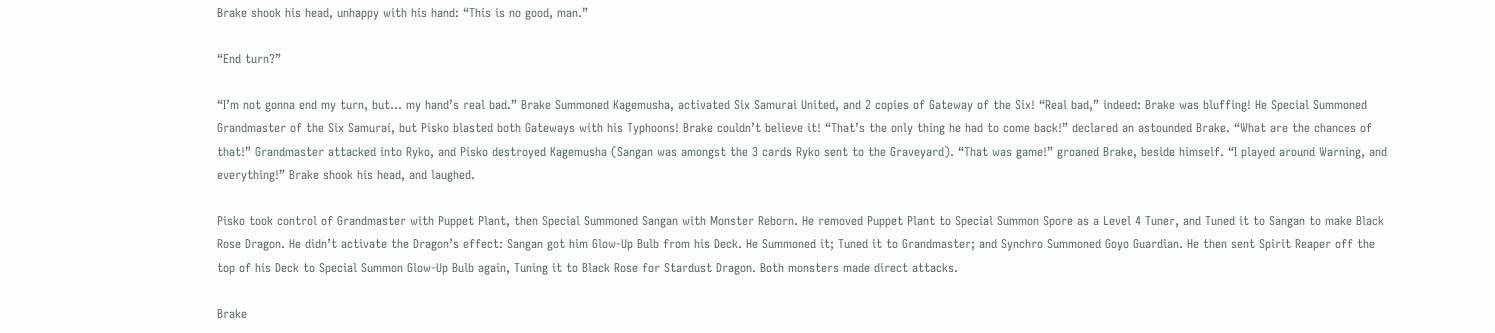Brake shook his head, unhappy with his hand: “This is no good, man.”

“End turn?”

“I’m not gonna end my turn, but… my hand’s real bad.” Brake Summoned Kagemusha, activated Six Samurai United, and 2 copies of Gateway of the Six! “Real bad,” indeed: Brake was bluffing! He Special Summoned Grandmaster of the Six Samurai, but Pisko blasted both Gateways with his Typhoons! Brake couldn’t believe it! “That’s the only thing he had to come back!” declared an astounded Brake. “What are the chances of that!” Grandmaster attacked into Ryko, and Pisko destroyed Kagemusha (Sangan was amongst the 3 cards Ryko sent to the Graveyard). “That was game!” groaned Brake, beside himself. “I played around Warning, and everything!” Brake shook his head, and laughed.

Pisko took control of Grandmaster with Puppet Plant, then Special Summoned Sangan with Monster Reborn. He removed Puppet Plant to Special Summon Spore as a Level 4 Tuner, and Tuned it to Sangan to make Black Rose Dragon. He didn’t activate the Dragon’s effect: Sangan got him Glow-Up Bulb from his Deck. He Summoned it; Tuned it to Grandmaster; and Synchro Summoned Goyo Guardian. He then sent Spirit Reaper off the top of his Deck to Special Summon Glow-Up Bulb again, Tuning it to Black Rose for Stardust Dragon. Both monsters made direct attacks.

Brake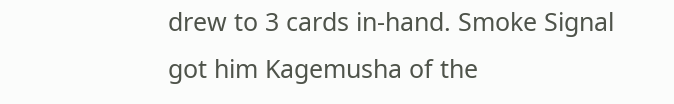drew to 3 cards in-hand. Smoke Signal got him Kagemusha of the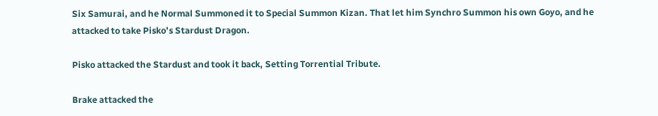Six Samurai, and he Normal Summoned it to Special Summon Kizan. That let him Synchro Summon his own Goyo, and he attacked to take Pisko’s Stardust Dragon.

Pisko attacked the Stardust and took it back, Setting Torrential Tribute.

Brake attacked the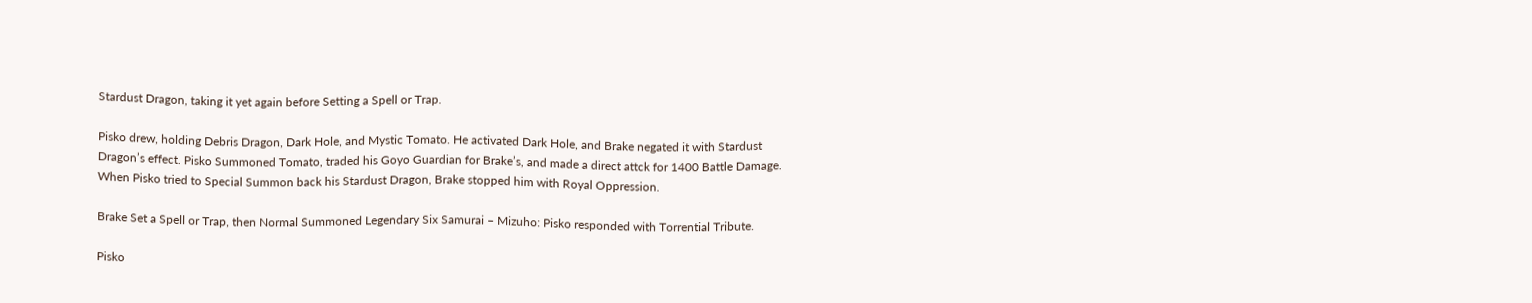Stardust Dragon, taking it yet again before Setting a Spell or Trap.

Pisko drew, holding Debris Dragon, Dark Hole, and Mystic Tomato. He activated Dark Hole, and Brake negated it with Stardust Dragon’s effect. Pisko Summoned Tomato, traded his Goyo Guardian for Brake’s, and made a direct attck for 1400 Battle Damage. When Pisko tried to Special Summon back his Stardust Dragon, Brake stopped him with Royal Oppression.

Brake Set a Spell or Trap, then Normal Summoned Legendary Six Samurai – Mizuho: Pisko responded with Torrential Tribute.

Pisko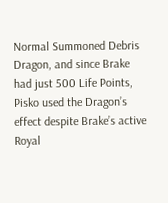Normal Summoned Debris Dragon, and since Brake had just 500 Life Points, Pisko used the Dragon’s effect despite Brake’s active Royal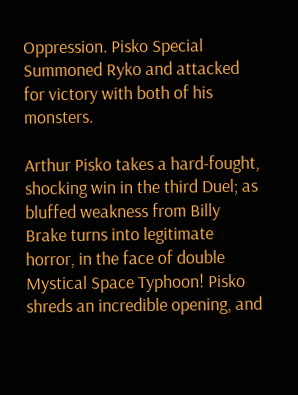Oppression. Pisko Special Summoned Ryko and attacked for victory with both of his monsters.

Arthur Pisko takes a hard-fought, shocking win in the third Duel; as bluffed weakness from Billy Brake turns into legitimate horror, in the face of double Mystical Space Typhoon! Pisko shreds an incredible opening, and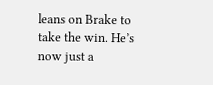leans on Brake to take the win. He’s now just a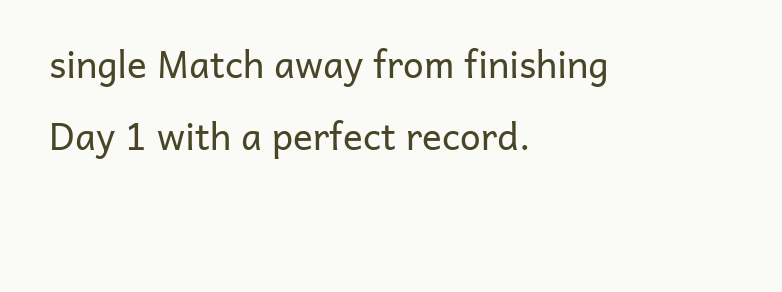single Match away from finishing Day 1 with a perfect record.